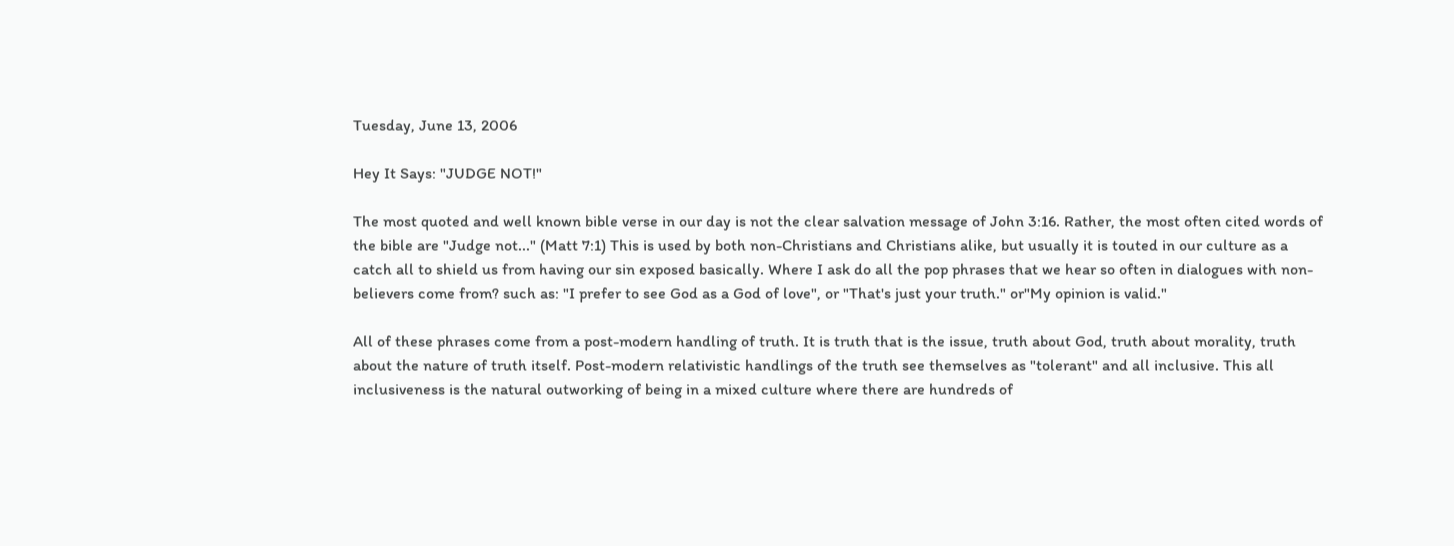Tuesday, June 13, 2006

Hey It Says: "JUDGE NOT!"

The most quoted and well known bible verse in our day is not the clear salvation message of John 3:16. Rather, the most often cited words of the bible are "Judge not..." (Matt 7:1) This is used by both non-Christians and Christians alike, but usually it is touted in our culture as a catch all to shield us from having our sin exposed basically. Where I ask do all the pop phrases that we hear so often in dialogues with non-believers come from? such as: "I prefer to see God as a God of love", or "That's just your truth." or"My opinion is valid."

All of these phrases come from a post-modern handling of truth. It is truth that is the issue, truth about God, truth about morality, truth about the nature of truth itself. Post-modern relativistic handlings of the truth see themselves as "tolerant" and all inclusive. This all inclusiveness is the natural outworking of being in a mixed culture where there are hundreds of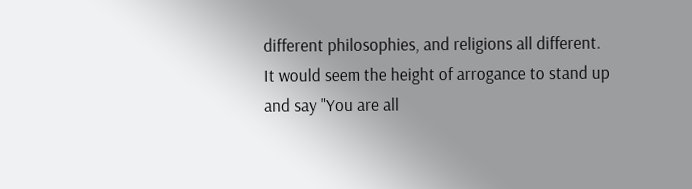different philosophies, and religions all different. It would seem the height of arrogance to stand up and say "You are all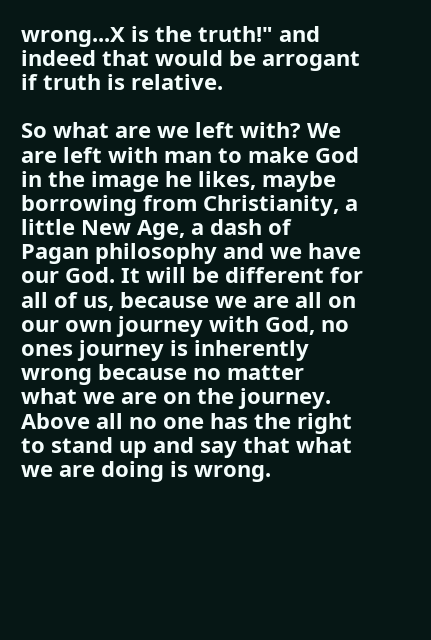wrong...X is the truth!" and indeed that would be arrogant if truth is relative.

So what are we left with? We are left with man to make God in the image he likes, maybe borrowing from Christianity, a little New Age, a dash of Pagan philosophy and we have our God. It will be different for all of us, because we are all on our own journey with God, no ones journey is inherently wrong because no matter what we are on the journey. Above all no one has the right to stand up and say that what we are doing is wrong.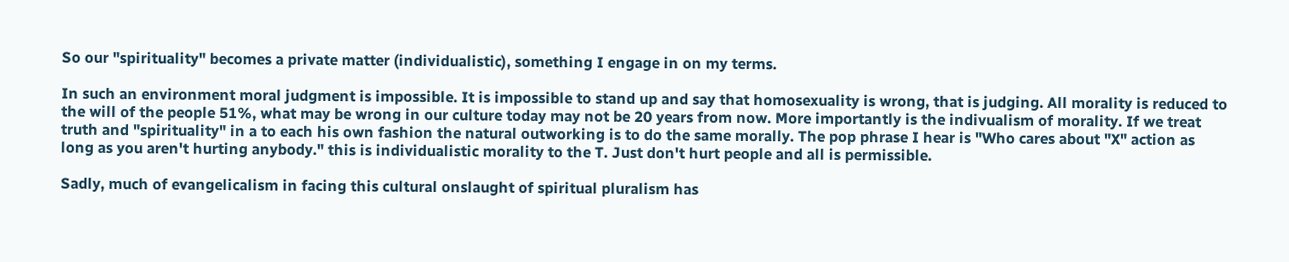So our "spirituality" becomes a private matter (individualistic), something I engage in on my terms.

In such an environment moral judgment is impossible. It is impossible to stand up and say that homosexuality is wrong, that is judging. All morality is reduced to the will of the people 51%, what may be wrong in our culture today may not be 20 years from now. More importantly is the indivualism of morality. If we treat truth and "spirituality" in a to each his own fashion the natural outworking is to do the same morally. The pop phrase I hear is "Who cares about "X" action as long as you aren't hurting anybody." this is individualistic morality to the T. Just don't hurt people and all is permissible.

Sadly, much of evangelicalism in facing this cultural onslaught of spiritual pluralism has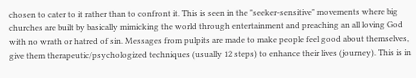chosen to cater to it rather than to confront it. This is seen in the "seeker-sensitive" movements where big churches are built by basically mimicking the world through entertainment and preaching an all loving God with no wrath or hatred of sin. Messages from pulpits are made to make people feel good about themselves, give them therapeutic/psychologized techniques (usually 12 steps) to enhance their lives (journey). This is in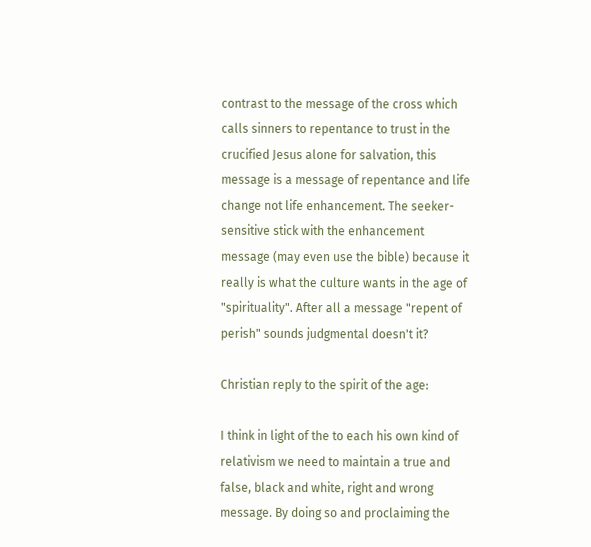contrast to the message of the cross which calls sinners to repentance to trust in the crucified Jesus alone for salvation, this message is a message of repentance and life change not life enhancement. The seeker-sensitive stick with the enhancement message (may even use the bible) because it really is what the culture wants in the age of "spirituality". After all a message "repent of perish" sounds judgmental doesn't it?

Christian reply to the spirit of the age:

I think in light of the to each his own kind of relativism we need to maintain a true and false, black and white, right and wrong message. By doing so and proclaiming the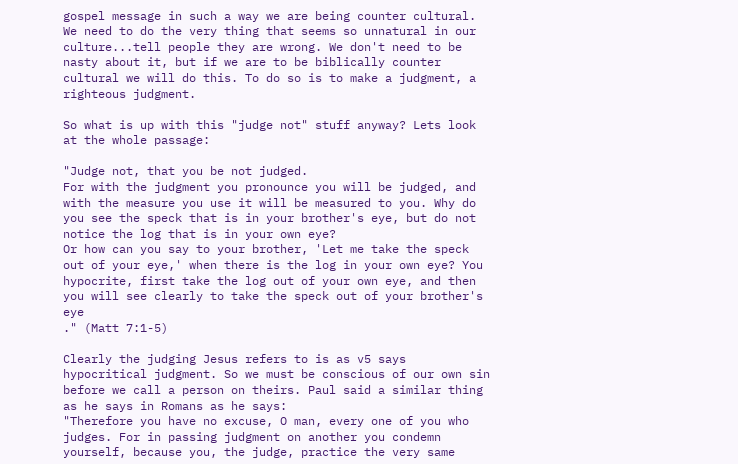gospel message in such a way we are being counter cultural. We need to do the very thing that seems so unnatural in our culture...tell people they are wrong. We don't need to be nasty about it, but if we are to be biblically counter cultural we will do this. To do so is to make a judgment, a righteous judgment.

So what is up with this "judge not" stuff anyway? Lets look at the whole passage:

"Judge not, that you be not judged.
For with the judgment you pronounce you will be judged, and with the measure you use it will be measured to you. Why do you see the speck that is in your brother's eye, but do not notice the log that is in your own eye?
Or how can you say to your brother, 'Let me take the speck out of your eye,' when there is the log in your own eye? You hypocrite, first take the log out of your own eye, and then you will see clearly to take the speck out of your brother's eye
." (Matt 7:1-5)

Clearly the judging Jesus refers to is as v5 says hypocritical judgment. So we must be conscious of our own sin before we call a person on theirs. Paul said a similar thing as he says in Romans as he says:
"Therefore you have no excuse, O man, every one of you who judges. For in passing judgment on another you condemn yourself, because you, the judge, practice the very same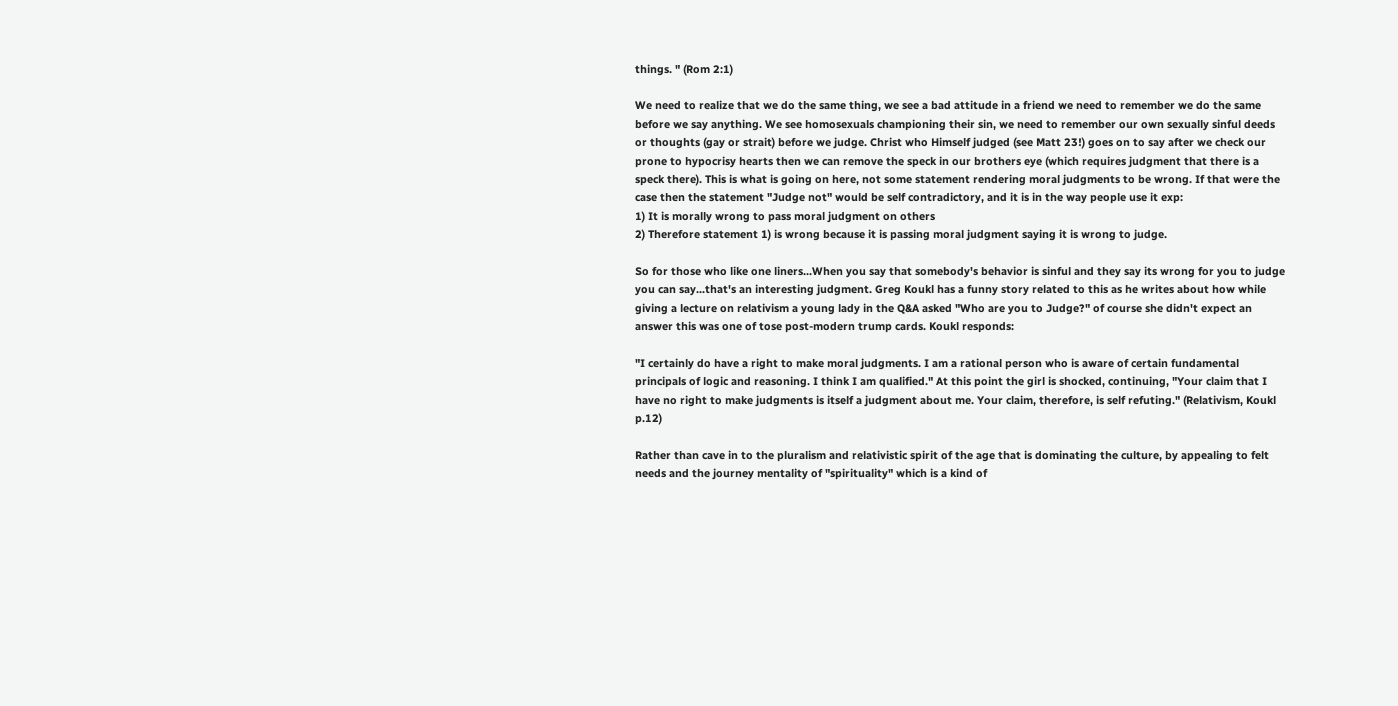things. " (Rom 2:1)

We need to realize that we do the same thing, we see a bad attitude in a friend we need to remember we do the same before we say anything. We see homosexuals championing their sin, we need to remember our own sexually sinful deeds or thoughts (gay or strait) before we judge. Christ who Himself judged (see Matt 23!) goes on to say after we check our prone to hypocrisy hearts then we can remove the speck in our brothers eye (which requires judgment that there is a speck there). This is what is going on here, not some statement rendering moral judgments to be wrong. If that were the case then the statement "Judge not" would be self contradictory, and it is in the way people use it exp:
1) It is morally wrong to pass moral judgment on others
2) Therefore statement 1) is wrong because it is passing moral judgment saying it is wrong to judge.

So for those who like one liners...When you say that somebody's behavior is sinful and they say its wrong for you to judge you can say...that's an interesting judgment. Greg Koukl has a funny story related to this as he writes about how while giving a lecture on relativism a young lady in the Q&A asked "Who are you to Judge?" of course she didn't expect an answer this was one of tose post-modern trump cards. Koukl responds:

"I certainly do have a right to make moral judgments. I am a rational person who is aware of certain fundamental principals of logic and reasoning. I think I am qualified." At this point the girl is shocked, continuing, "Your claim that I have no right to make judgments is itself a judgment about me. Your claim, therefore, is self refuting." (Relativism, Koukl p.12)

Rather than cave in to the pluralism and relativistic spirit of the age that is dominating the culture, by appealing to felt needs and the journey mentality of "spirituality" which is a kind of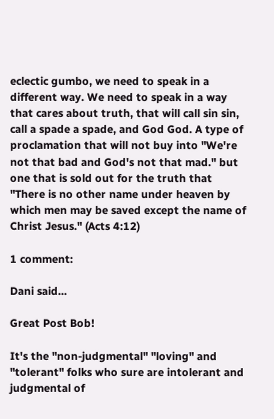eclectic gumbo, we need to speak in a different way. We need to speak in a way that cares about truth, that will call sin sin, call a spade a spade, and God God. A type of proclamation that will not buy into "We're not that bad and God's not that mad." but one that is sold out for the truth that "There is no other name under heaven by which men may be saved except the name of Christ Jesus." (Acts 4:12)

1 comment:

Dani said...

Great Post Bob!

It's the "non-judgmental" "loving" and "tolerant" folks who sure are intolerant and judgmental of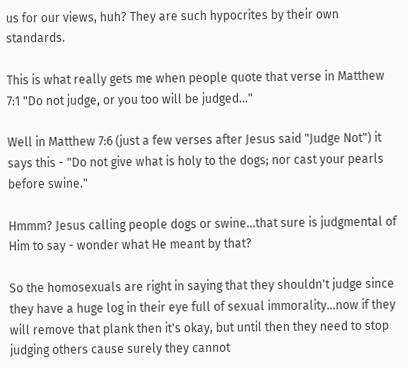us for our views, huh? They are such hypocrites by their own standards.

This is what really gets me when people quote that verse in Matthew 7:1 "Do not judge, or you too will be judged..."

Well in Matthew 7:6 (just a few verses after Jesus said "Judge Not") it says this - "Do not give what is holy to the dogs; nor cast your pearls before swine."

Hmmm? Jesus calling people dogs or swine...that sure is judgmental of Him to say - wonder what He meant by that?

So the homosexuals are right in saying that they shouldn't judge since they have a huge log in their eye full of sexual immorality...now if they will remove that plank then it's okay, but until then they need to stop judging others cause surely they cannot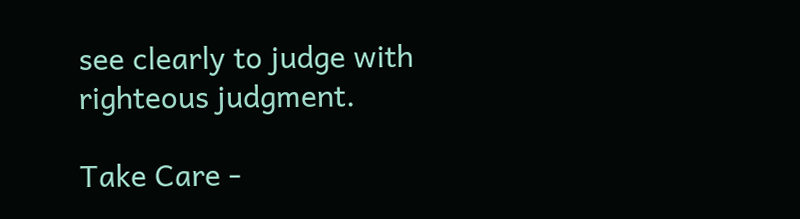see clearly to judge with righteous judgment.

Take Care -